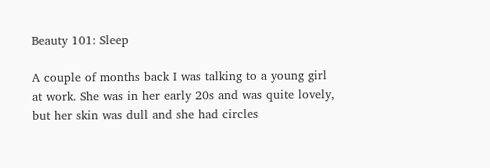Beauty 101: Sleep

A couple of months back I was talking to a young girl at work. She was in her early 20s and was quite lovely, but her skin was dull and she had circles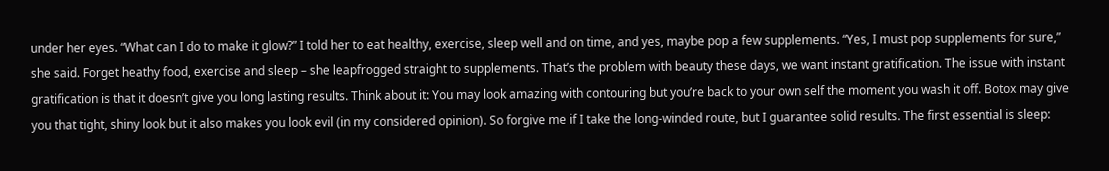under her eyes. “What can I do to make it glow?” I told her to eat healthy, exercise, sleep well and on time, and yes, maybe pop a few supplements. “Yes, I must pop supplements for sure,” she said. Forget heathy food, exercise and sleep – she leapfrogged straight to supplements. That’s the problem with beauty these days, we want instant gratification. The issue with instant gratification is that it doesn’t give you long lasting results. Think about it: You may look amazing with contouring but you’re back to your own self the moment you wash it off. Botox may give you that tight, shiny look but it also makes you look evil (in my considered opinion). So forgive me if I take the long-winded route, but I guarantee solid results. The first essential is sleep: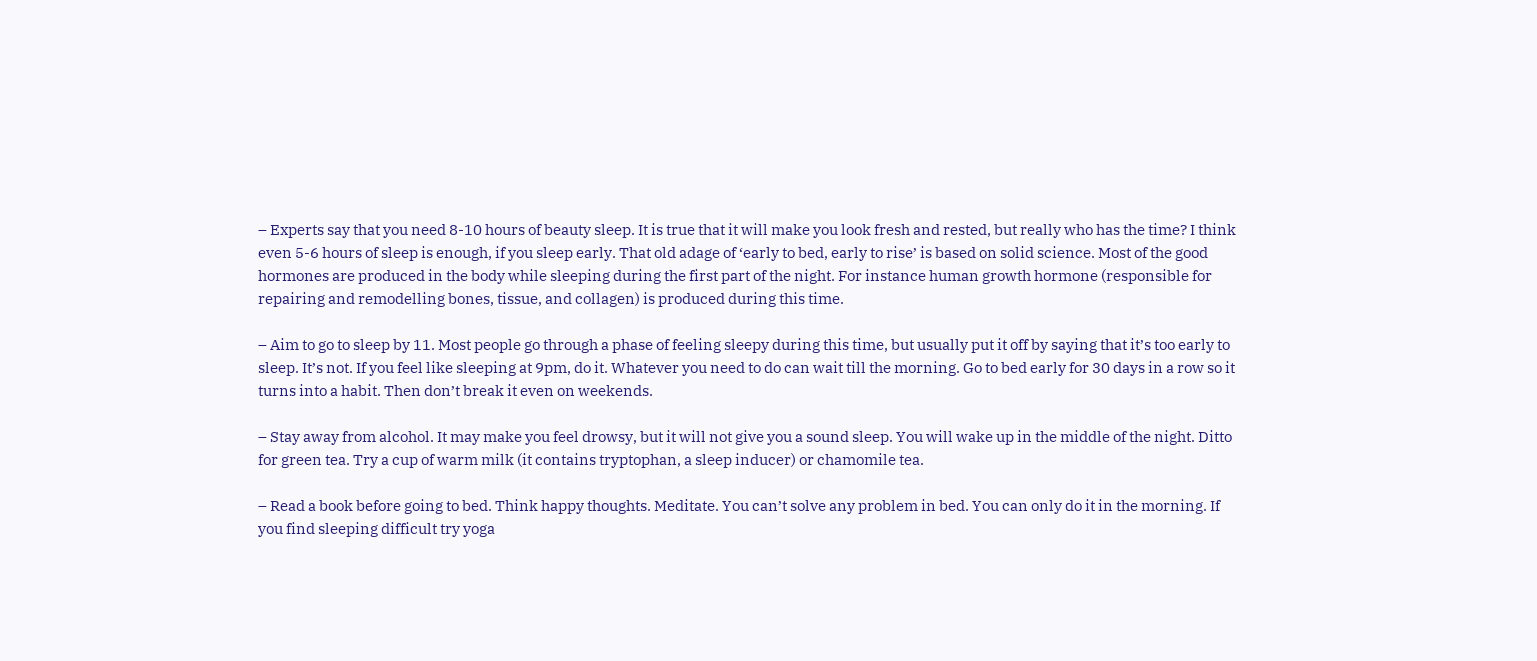– Experts say that you need 8-10 hours of beauty sleep. It is true that it will make you look fresh and rested, but really who has the time? I think even 5-6 hours of sleep is enough, if you sleep early. That old adage of ‘early to bed, early to rise’ is based on solid science. Most of the good hormones are produced in the body while sleeping during the first part of the night. For instance human growth hormone (responsible for repairing and remodelling bones, tissue, and collagen) is produced during this time.

– Aim to go to sleep by 11. Most people go through a phase of feeling sleepy during this time, but usually put it off by saying that it’s too early to sleep. It’s not. If you feel like sleeping at 9pm, do it. Whatever you need to do can wait till the morning. Go to bed early for 30 days in a row so it turns into a habit. Then don’t break it even on weekends.

– Stay away from alcohol. It may make you feel drowsy, but it will not give you a sound sleep. You will wake up in the middle of the night. Ditto for green tea. Try a cup of warm milk (it contains tryptophan, a sleep inducer) or chamomile tea.

– Read a book before going to bed. Think happy thoughts. Meditate. You can’t solve any problem in bed. You can only do it in the morning. If you find sleeping difficult try yoga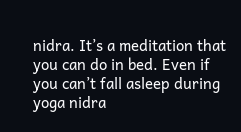nidra. It’s a meditation that you can do in bed. Even if you can’t fall asleep during yoga nidra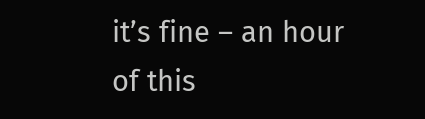it’s fine – an hour of this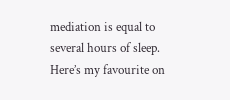mediation is equal to several hours of sleep. Here’s my favourite on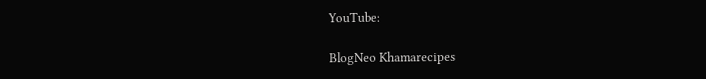YouTube:

BlogNeo Khamarecipes